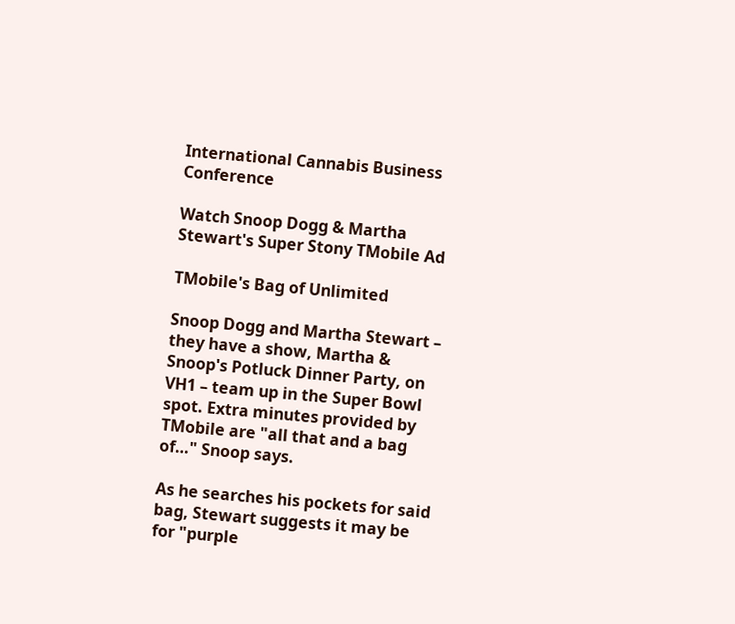International Cannabis Business Conference

Watch Snoop Dogg & Martha Stewart's Super Stony TMobile Ad

TMobile's Bag of Unlimited

Snoop Dogg and Martha Stewart – they have a show, Martha & Snoop's Potluck Dinner Party, on VH1 – team up in the Super Bowl spot. Extra minutes provided by TMobile are "all that and a bag of…" Snoop says.

As he searches his pockets for said bag, Stewart suggests it may be for "purple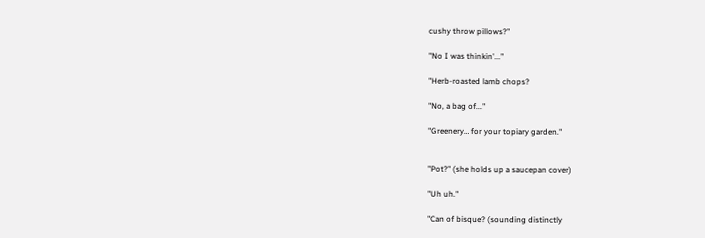cushy throw pillows?"

"No I was thinkin'..."

"Herb-roasted lamb chops?

"No, a bag of..."

"Greenery… for your topiary garden."


"Pot?" (she holds up a saucepan cover)

"Uh uh."

"Can of bisque? (sounding distinctly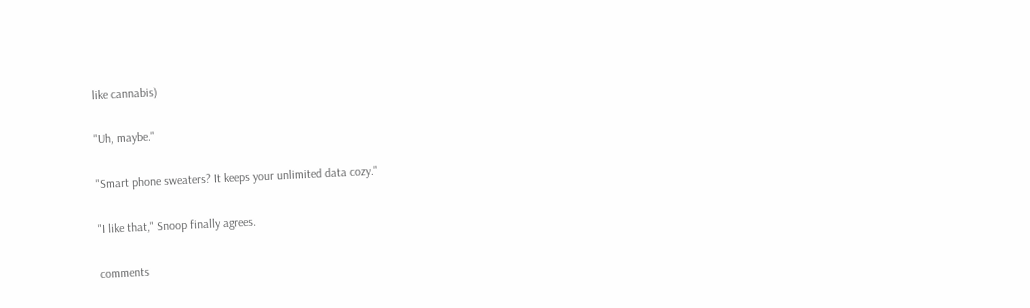like cannabis)

"Uh, maybe."

"Smart phone sweaters? It keeps your unlimited data cozy."

"I like that," Snoop finally agrees.

comments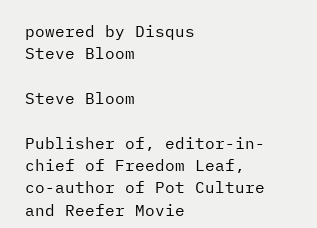powered by Disqus
Steve Bloom

Steve Bloom

Publisher of, editor-in-chief of Freedom Leaf, co-author of Pot Culture and Reefer Movie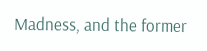Madness, and the former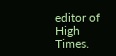editor of High Times.